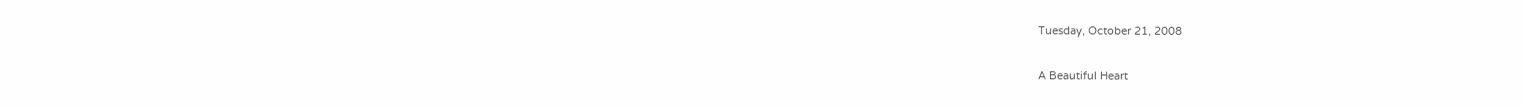Tuesday, October 21, 2008

A Beautiful Heart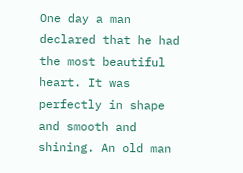One day a man declared that he had the most beautiful heart. It was perfectly in shape and smooth and shining. An old man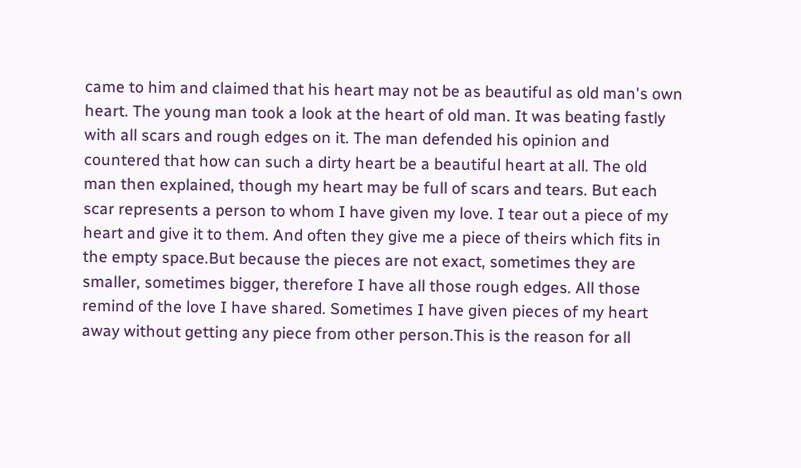came to him and claimed that his heart may not be as beautiful as old man's own heart. The young man took a look at the heart of old man. It was beating fastly with all scars and rough edges on it. The man defended his opinion and countered that how can such a dirty heart be a beautiful heart at all. The old man then explained, though my heart may be full of scars and tears. But each scar represents a person to whom I have given my love. I tear out a piece of my heart and give it to them. And often they give me a piece of theirs which fits in the empty space.But because the pieces are not exact, sometimes they are smaller, sometimes bigger, therefore I have all those rough edges. All those remind of the love I have shared. Sometimes I have given pieces of my heart away without getting any piece from other person.This is the reason for all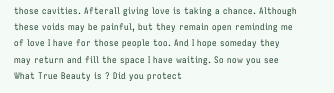those cavities. Afterall giving love is taking a chance. Although these voids may be painful, but they remain open reminding me of love I have for those people too. And I hope someday they may return and fill the space I have waiting. So now you see What True Beauty is ? Did you protect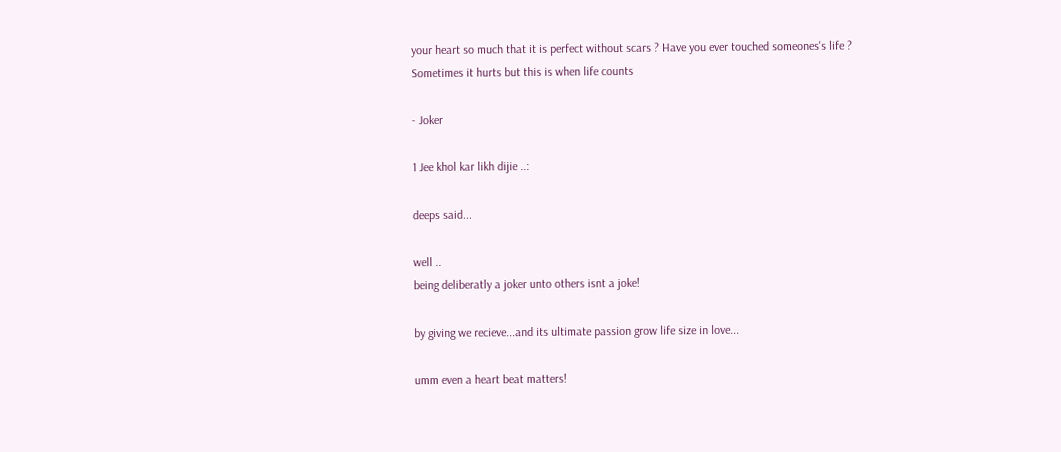your heart so much that it is perfect without scars ? Have you ever touched someones's life ?
Sometimes it hurts but this is when life counts

- Joker

1 Jee khol kar likh dijie ..:

deeps said...

well ..
being deliberatly a joker unto others isnt a joke!

by giving we recieve...and its ultimate passion grow life size in love...

umm even a heart beat matters!